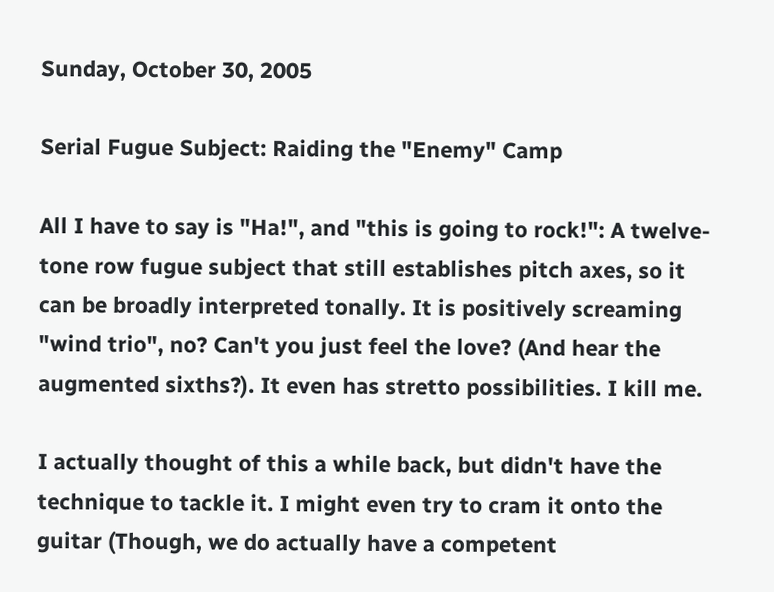Sunday, October 30, 2005

Serial Fugue Subject: Raiding the "Enemy" Camp

All I have to say is "Ha!", and "this is going to rock!": A twelve-tone row fugue subject that still establishes pitch axes, so it can be broadly interpreted tonally. It is positively screaming "wind trio", no? Can't you just feel the love? (And hear the augmented sixths?). It even has stretto possibilities. I kill me.

I actually thought of this a while back, but didn't have the technique to tackle it. I might even try to cram it onto the guitar (Though, we do actually have a competent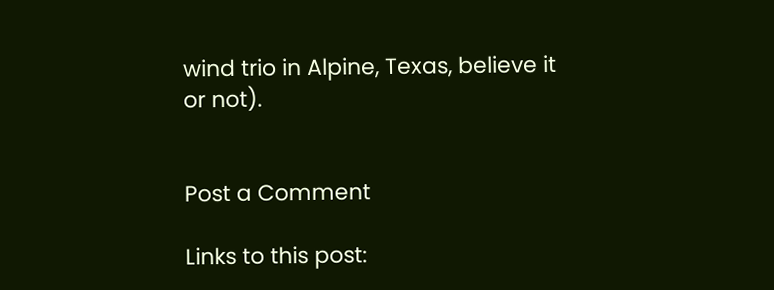wind trio in Alpine, Texas, believe it or not).


Post a Comment

Links to this post: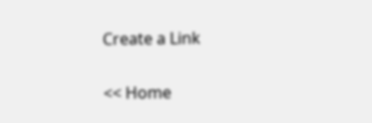Create a Link

<< Home